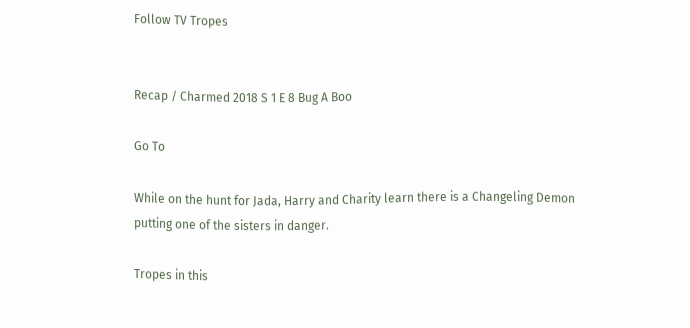Follow TV Tropes


Recap / Charmed 2018 S 1 E 8 Bug A Boo

Go To

While on the hunt for Jada, Harry and Charity learn there is a Changeling Demon putting one of the sisters in danger.

Tropes in this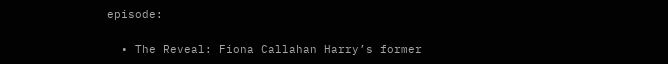episode:

  • The Reveal: Fiona Callahan Harry’s former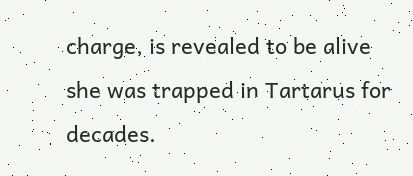charge, is revealed to be alive she was trapped in Tartarus for decades.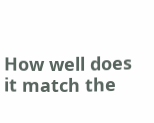How well does it match the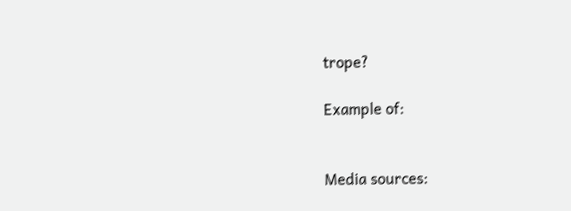trope?

Example of:


Media sources: